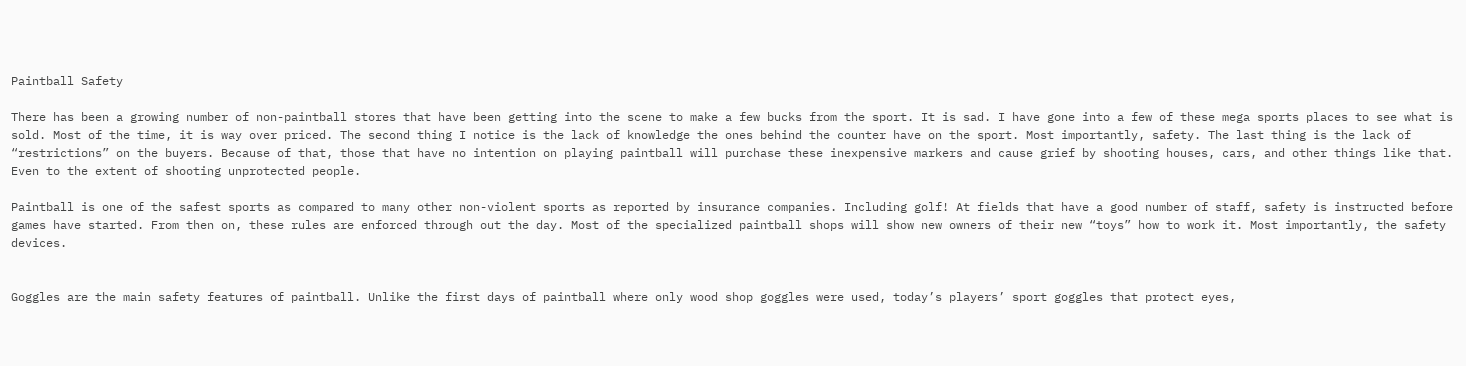Paintball Safety

There has been a growing number of non-paintball stores that have been getting into the scene to make a few bucks from the sport. It is sad. I have gone into a few of these mega sports places to see what is sold. Most of the time, it is way over priced. The second thing I notice is the lack of knowledge the ones behind the counter have on the sport. Most importantly, safety. The last thing is the lack of “restrictions” on the buyers. Because of that, those that have no intention on playing paintball will purchase these inexpensive markers and cause grief by shooting houses, cars, and other things like that. Even to the extent of shooting unprotected people.

Paintball is one of the safest sports as compared to many other non-violent sports as reported by insurance companies. Including golf! At fields that have a good number of staff, safety is instructed before games have started. From then on, these rules are enforced through out the day. Most of the specialized paintball shops will show new owners of their new “toys” how to work it. Most importantly, the safety devices.


Goggles are the main safety features of paintball. Unlike the first days of paintball where only wood shop goggles were used, today’s players’ sport goggles that protect eyes,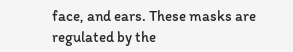face, and ears. These masks are regulated by the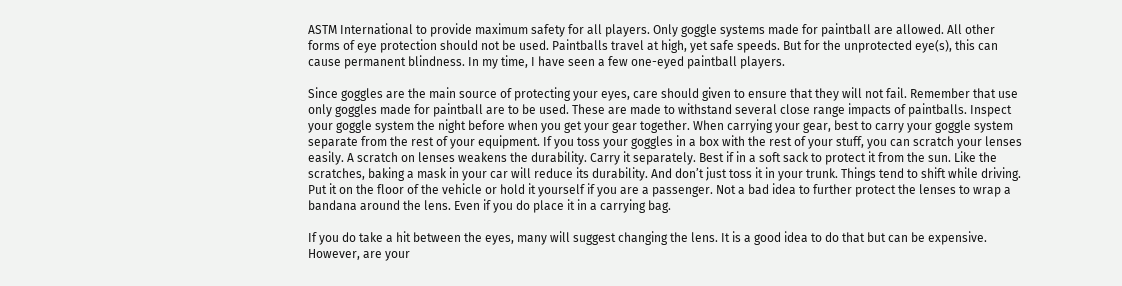ASTM International to provide maximum safety for all players. Only goggle systems made for paintball are allowed. All other forms of eye protection should not be used. Paintballs travel at high, yet safe speeds. But for the unprotected eye(s), this can cause permanent blindness. In my time, I have seen a few one-eyed paintball players.

Since goggles are the main source of protecting your eyes, care should given to ensure that they will not fail. Remember that use only goggles made for paintball are to be used. These are made to withstand several close range impacts of paintballs. Inspect your goggle system the night before when you get your gear together. When carrying your gear, best to carry your goggle system separate from the rest of your equipment. If you toss your goggles in a box with the rest of your stuff, you can scratch your lenses easily. A scratch on lenses weakens the durability. Carry it separately. Best if in a soft sack to protect it from the sun. Like the scratches, baking a mask in your car will reduce its durability. And don’t just toss it in your trunk. Things tend to shift while driving. Put it on the floor of the vehicle or hold it yourself if you are a passenger. Not a bad idea to further protect the lenses to wrap a bandana around the lens. Even if you do place it in a carrying bag.

If you do take a hit between the eyes, many will suggest changing the lens. It is a good idea to do that but can be expensive. However, are your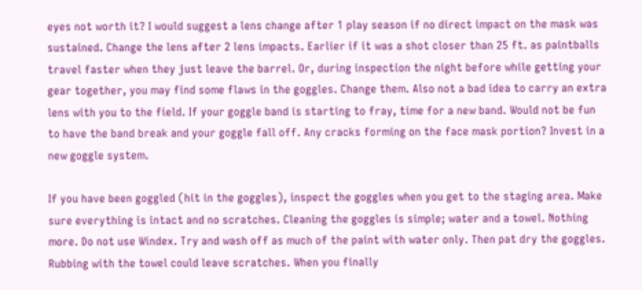eyes not worth it? I would suggest a lens change after 1 play season if no direct impact on the mask was sustained. Change the lens after 2 lens impacts. Earlier if it was a shot closer than 25 ft. as paintballs travel faster when they just leave the barrel. Or, during inspection the night before while getting your gear together, you may find some flaws in the goggles. Change them. Also not a bad idea to carry an extra lens with you to the field. If your goggle band is starting to fray, time for a new band. Would not be fun to have the band break and your goggle fall off. Any cracks forming on the face mask portion? Invest in a new goggle system.

If you have been goggled (hit in the goggles), inspect the goggles when you get to the staging area. Make sure everything is intact and no scratches. Cleaning the goggles is simple; water and a towel. Nothing more. Do not use Windex. Try and wash off as much of the paint with water only. Then pat dry the goggles. Rubbing with the towel could leave scratches. When you finally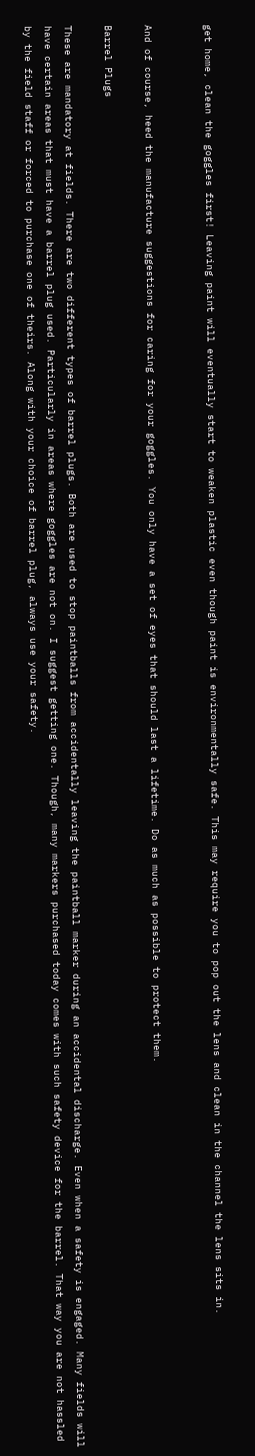get home, clean the goggles first! Leaving paint will eventually start to weaken plastic even though paint is environmentally safe. This may require you to pop out the lens and clean in the channel the lens sits in.


And of course, heed the manufacture suggestions for caring for your goggles. You only have a set of eyes that should last a lifetime. Do as much as possible to protect them.

Barrel Plugs

These are mandatory at fields. There are two different types of barrel plugs. Both are used to stop paintballs from accidentally leaving the paintball marker during an accidental discharge. Even when a safety is engaged. Many fields will have certain areas that must have a barrel plug used. Particularly in areas where goggles are not on. I suggest getting one. Though, many markers purchased today comes with such safety device for the barrel. That way you are not hassled by the field staff or forced to purchase one of theirs. Along with your choice of barrel plug, always use your safety.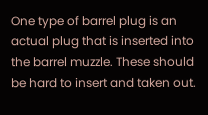One type of barrel plug is an actual plug that is inserted into the barrel muzzle. These should be hard to insert and taken out.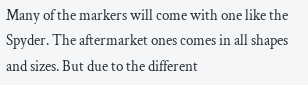Many of the markers will come with one like the Spyder. The aftermarket ones comes in all shapes and sizes. But due to the different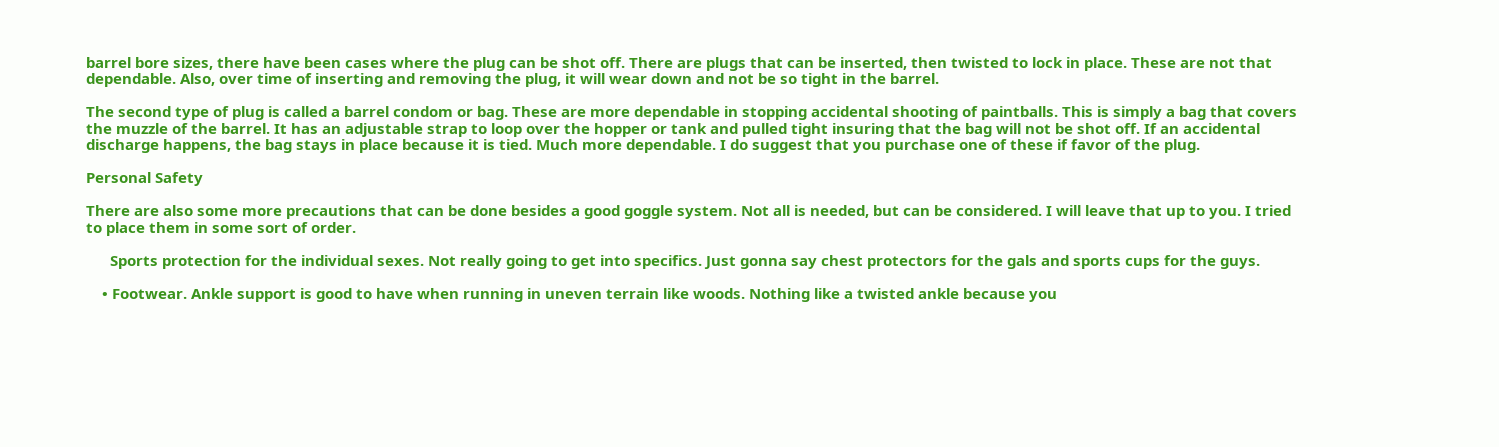barrel bore sizes, there have been cases where the plug can be shot off. There are plugs that can be inserted, then twisted to lock in place. These are not that dependable. Also, over time of inserting and removing the plug, it will wear down and not be so tight in the barrel.

The second type of plug is called a barrel condom or bag. These are more dependable in stopping accidental shooting of paintballs. This is simply a bag that covers the muzzle of the barrel. It has an adjustable strap to loop over the hopper or tank and pulled tight insuring that the bag will not be shot off. If an accidental discharge happens, the bag stays in place because it is tied. Much more dependable. I do suggest that you purchase one of these if favor of the plug.

Personal Safety

There are also some more precautions that can be done besides a good goggle system. Not all is needed, but can be considered. I will leave that up to you. I tried to place them in some sort of order.

      Sports protection for the individual sexes. Not really going to get into specifics. Just gonna say chest protectors for the gals and sports cups for the guys.

    • Footwear. Ankle support is good to have when running in uneven terrain like woods. Nothing like a twisted ankle because you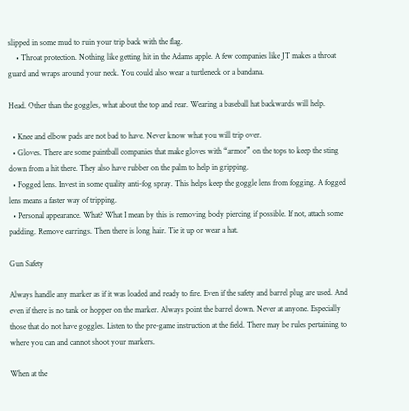slipped in some mud to ruin your trip back with the flag.
    • Throat protection. Nothing like getting hit in the Adams apple. A few companies like JT makes a throat guard and wraps around your neck. You could also wear a turtleneck or a bandana.

Head. Other than the goggles, what about the top and rear. Wearing a baseball hat backwards will help.

  • Knee and elbow pads are not bad to have. Never know what you will trip over.
  • Gloves. There are some paintball companies that make gloves with “armor” on the tops to keep the sting down from a hit there. They also have rubber on the palm to help in gripping.
  • Fogged lens. Invest in some quality anti-fog spray. This helps keep the goggle lens from fogging. A fogged lens means a faster way of tripping.
  • Personal appearance. What? What I mean by this is removing body piercing if possible. If not, attach some padding. Remove earrings. Then there is long hair. Tie it up or wear a hat.

Gun Safety

Always handle any marker as if it was loaded and ready to fire. Even if the safety and barrel plug are used. And even if there is no tank or hopper on the marker. Always point the barrel down. Never at anyone. Especially those that do not have goggles. Listen to the pre-game instruction at the field. There may be rules pertaining to where you can and cannot shoot your markers.

When at the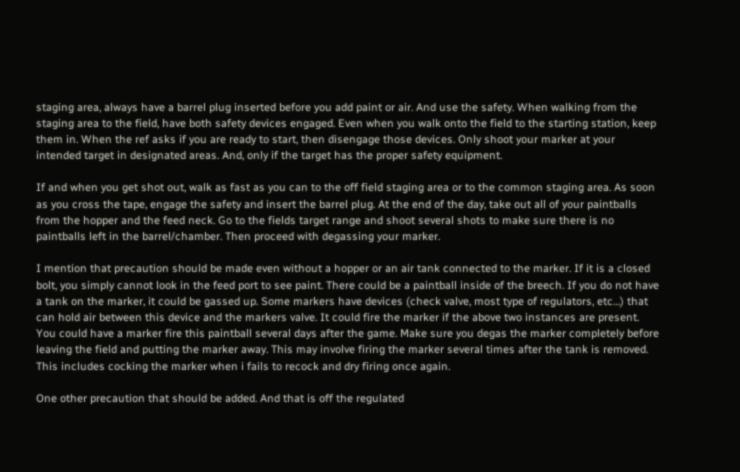staging area, always have a barrel plug inserted before you add paint or air. And use the safety. When walking from the staging area to the field, have both safety devices engaged. Even when you walk onto the field to the starting station, keep them in. When the ref asks if you are ready to start, then disengage those devices. Only shoot your marker at your intended target in designated areas. And, only if the target has the proper safety equipment.

If and when you get shot out, walk as fast as you can to the off field staging area or to the common staging area. As soon as you cross the tape, engage the safety and insert the barrel plug. At the end of the day, take out all of your paintballs from the hopper and the feed neck. Go to the fields target range and shoot several shots to make sure there is no paintballs left in the barrel/chamber. Then proceed with degassing your marker.

I mention that precaution should be made even without a hopper or an air tank connected to the marker. If it is a closed bolt, you simply cannot look in the feed port to see paint. There could be a paintball inside of the breech. If you do not have a tank on the marker, it could be gassed up. Some markers have devices (check valve, most type of regulators, etc…) that can hold air between this device and the markers valve. It could fire the marker if the above two instances are present. You could have a marker fire this paintball several days after the game. Make sure you degas the marker completely before leaving the field and putting the marker away. This may involve firing the marker several times after the tank is removed. This includes cocking the marker when i fails to recock and dry firing once again.

One other precaution that should be added. And that is off the regulated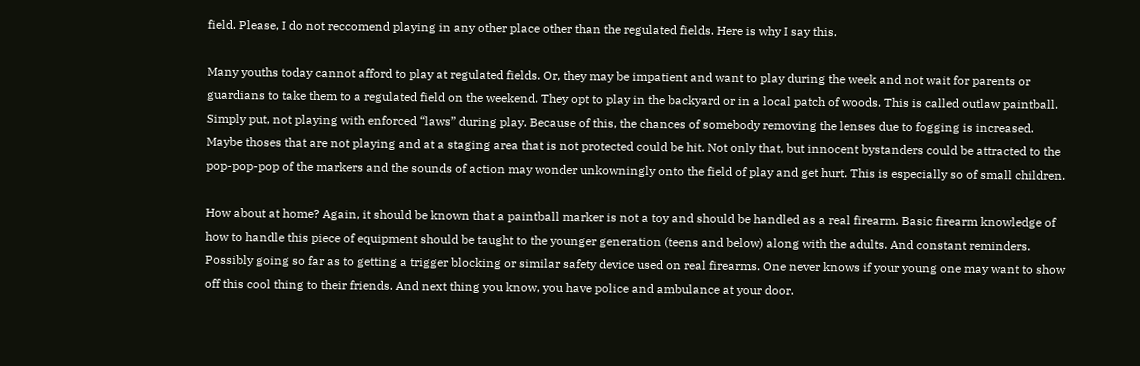field. Please, I do not reccomend playing in any other place other than the regulated fields. Here is why I say this.

Many youths today cannot afford to play at regulated fields. Or, they may be impatient and want to play during the week and not wait for parents or guardians to take them to a regulated field on the weekend. They opt to play in the backyard or in a local patch of woods. This is called outlaw paintball. Simply put, not playing with enforced “laws” during play. Because of this, the chances of somebody removing the lenses due to fogging is increased. Maybe thoses that are not playing and at a staging area that is not protected could be hit. Not only that, but innocent bystanders could be attracted to the pop-pop-pop of the markers and the sounds of action may wonder unkowningly onto the field of play and get hurt. This is especially so of small children.

How about at home? Again, it should be known that a paintball marker is not a toy and should be handled as a real firearm. Basic firearm knowledge of how to handle this piece of equipment should be taught to the younger generation (teens and below) along with the adults. And constant reminders. Possibly going so far as to getting a trigger blocking or similar safety device used on real firearms. One never knows if your young one may want to show off this cool thing to their friends. And next thing you know, you have police and ambulance at your door.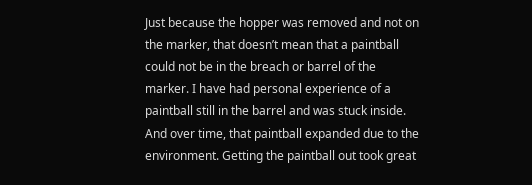Just because the hopper was removed and not on the marker, that doesn’t mean that a paintball could not be in the breach or barrel of the marker. I have had personal experience of a paintball still in the barrel and was stuck inside. And over time, that paintball expanded due to the environment. Getting the paintball out took great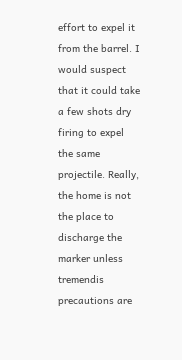effort to expel it from the barrel. I would suspect that it could take a few shots dry firing to expel the same projectile. Really, the home is not the place to discharge the marker unless tremendis precautions are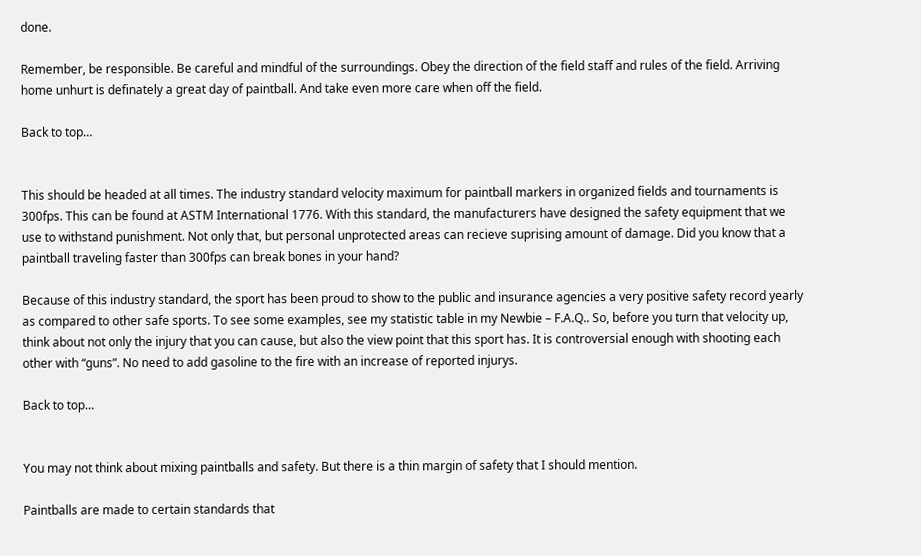done.

Remember, be responsible. Be careful and mindful of the surroundings. Obey the direction of the field staff and rules of the field. Arriving home unhurt is definately a great day of paintball. And take even more care when off the field.

Back to top…


This should be headed at all times. The industry standard velocity maximum for paintball markers in organized fields and tournaments is 300fps. This can be found at ASTM International 1776. With this standard, the manufacturers have designed the safety equipment that we use to withstand punishment. Not only that, but personal unprotected areas can recieve suprising amount of damage. Did you know that a paintball traveling faster than 300fps can break bones in your hand?

Because of this industry standard, the sport has been proud to show to the public and insurance agencies a very positive safety record yearly as compared to other safe sports. To see some examples, see my statistic table in my Newbie – F.A.Q.. So, before you turn that velocity up, think about not only the injury that you can cause, but also the view point that this sport has. It is controversial enough with shooting each other with “guns”. No need to add gasoline to the fire with an increase of reported injurys.

Back to top…


You may not think about mixing paintballs and safety. But there is a thin margin of safety that I should mention.

Paintballs are made to certain standards that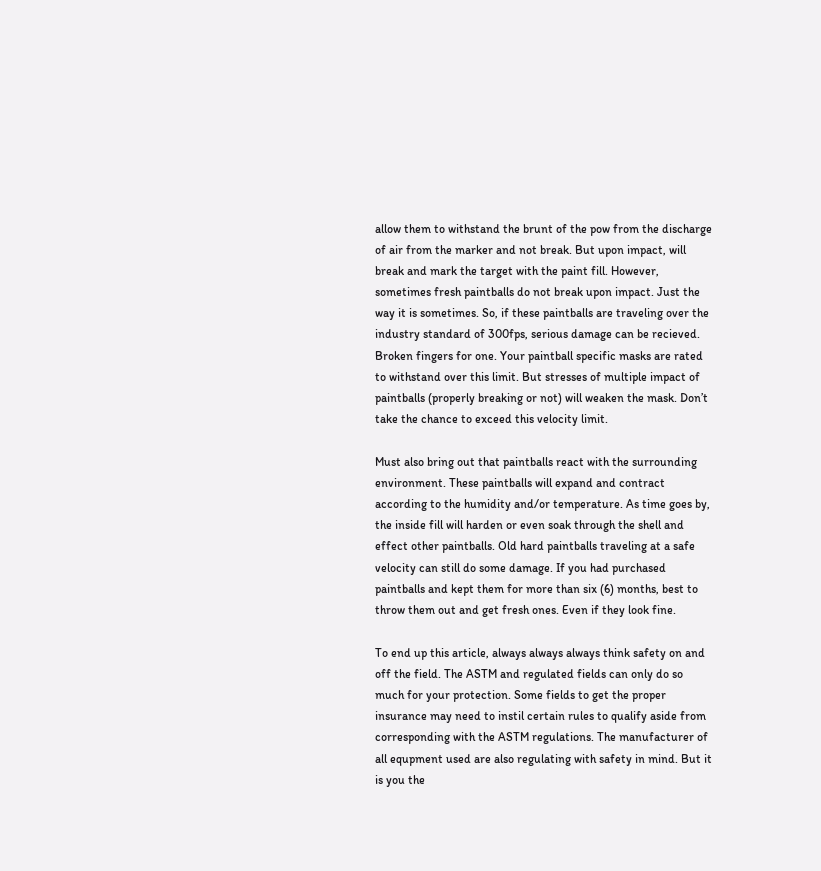allow them to withstand the brunt of the pow from the discharge of air from the marker and not break. But upon impact, will break and mark the target with the paint fill. However, sometimes fresh paintballs do not break upon impact. Just the way it is sometimes. So, if these paintballs are traveling over the industry standard of 300fps, serious damage can be recieved. Broken fingers for one. Your paintball specific masks are rated to withstand over this limit. But stresses of multiple impact of paintballs (properly breaking or not) will weaken the mask. Don’t take the chance to exceed this velocity limit.

Must also bring out that paintballs react with the surrounding environment. These paintballs will expand and contract according to the humidity and/or temperature. As time goes by, the inside fill will harden or even soak through the shell and effect other paintballs. Old hard paintballs traveling at a safe velocity can still do some damage. If you had purchased paintballs and kept them for more than six (6) months, best to throw them out and get fresh ones. Even if they look fine.

To end up this article, always always always think safety on and off the field. The ASTM and regulated fields can only do so much for your protection. Some fields to get the proper insurance may need to instil certain rules to qualify aside from corresponding with the ASTM regulations. The manufacturer of all equpment used are also regulating with safety in mind. But it is you the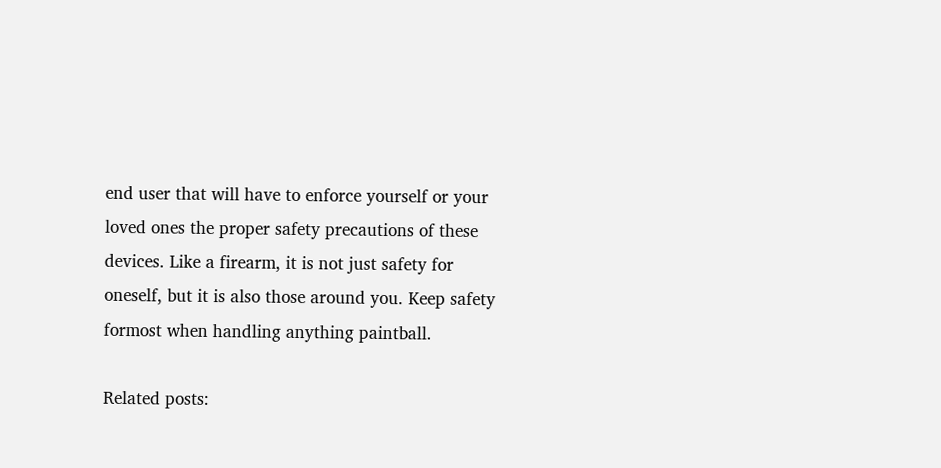end user that will have to enforce yourself or your loved ones the proper safety precautions of these devices. Like a firearm, it is not just safety for oneself, but it is also those around you. Keep safety formost when handling anything paintball.

Related posts: